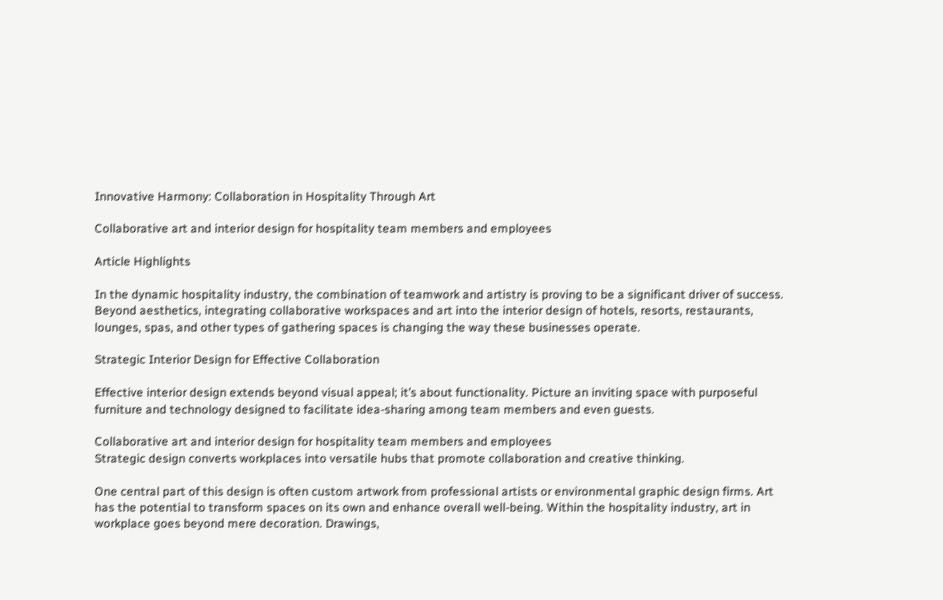Innovative Harmony: Collaboration in Hospitality Through Art

Collaborative art and interior design for hospitality team members and employees

Article Highlights

In the dynamic hospitality industry, the combination of teamwork and artistry is proving to be a significant driver of success. Beyond aesthetics, integrating collaborative workspaces and art into the interior design of hotels, resorts, restaurants, lounges, spas, and other types of gathering spaces is changing the way these businesses operate.

Strategic Interior Design for Effective Collaboration

Effective interior design extends beyond visual appeal; it’s about functionality. Picture an inviting space with purposeful furniture and technology designed to facilitate idea-sharing among team members and even guests.

Collaborative art and interior design for hospitality team members and employees
Strategic design converts workplaces into versatile hubs that promote collaboration and creative thinking.

One central part of this design is often custom artwork from professional artists or environmental graphic design firms. Art has the potential to transform spaces on its own and enhance overall well-being. Within the hospitality industry, art in workplace goes beyond mere decoration. Drawings,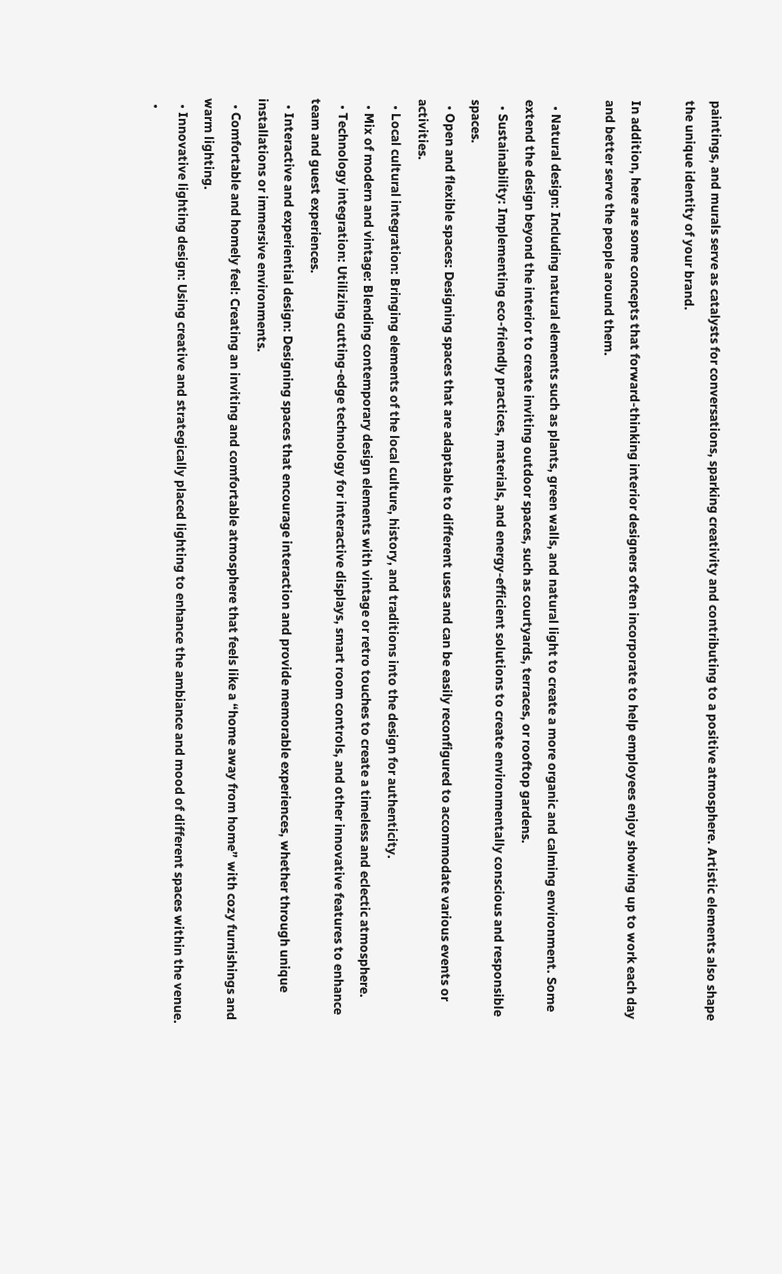paintings, and murals serve as catalysts for conversations, sparking creativity and contributing to a positive atmosphere. Artistic elements also shape the unique identity of your brand.

In addition, here are some concepts that forward-thinking interior designers often incorporate to help employees enjoy showing up to work each day and better serve the people around them.

  • Natural design: Including natural elements such as plants, green walls, and natural light to create a more organic and calming environment. Some extend the design beyond the interior to create inviting outdoor spaces, such as courtyards, terraces, or rooftop gardens.
  • Sustainability: Implementing eco-friendly practices, materials, and energy-efficient solutions to create environmentally conscious and responsible spaces.
  • Open and flexible spaces: Designing spaces that are adaptable to different uses and can be easily reconfigured to accommodate various events or activities.
  • Local cultural integration: Bringing elements of the local culture, history, and traditions into the design for authenticity.
  • Mix of modern and vintage: Blending contemporary design elements with vintage or retro touches to create a timeless and eclectic atmosphere.
  • Technology integration: Utilizing cutting-edge technology for interactive displays, smart room controls, and other innovative features to enhance team and guest experiences.
  • Interactive and experiential design: Designing spaces that encourage interaction and provide memorable experiences, whether through unique installations or immersive environments.
  • Comfortable and homely feel: Creating an inviting and comfortable atmosphere that feels like a “home away from home” with cozy furnishings and warm lighting.
  • Innovative lighting design: Using creative and strategically placed lighting to enhance the ambiance and mood of different spaces within the venue.
  •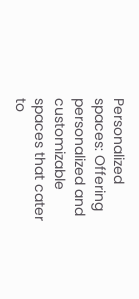Personalized spaces: Offering personalized and customizable spaces that cater to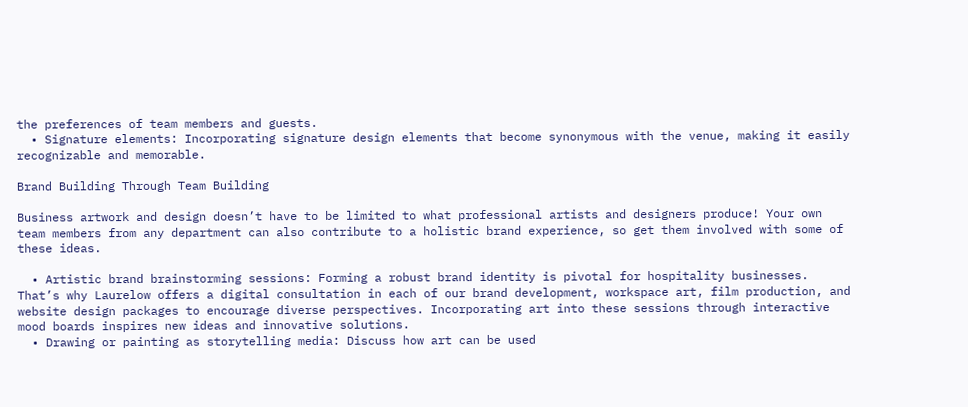the preferences of team members and guests.
  • Signature elements: Incorporating signature design elements that become synonymous with the venue, making it easily recognizable and memorable.

Brand Building Through Team Building

Business artwork and design doesn’t have to be limited to what professional artists and designers produce! Your own team members from any department can also contribute to a holistic brand experience, so get them involved with some of these ideas.

  • Artistic brand brainstorming sessions: Forming a robust brand identity is pivotal for hospitality businesses. That’s why Laurelow offers a digital consultation in each of our brand development, workspace art, film production, and website design packages to encourage diverse perspectives. Incorporating art into these sessions through interactive mood boards inspires new ideas and innovative solutions.
  • Drawing or painting as storytelling media: Discuss how art can be used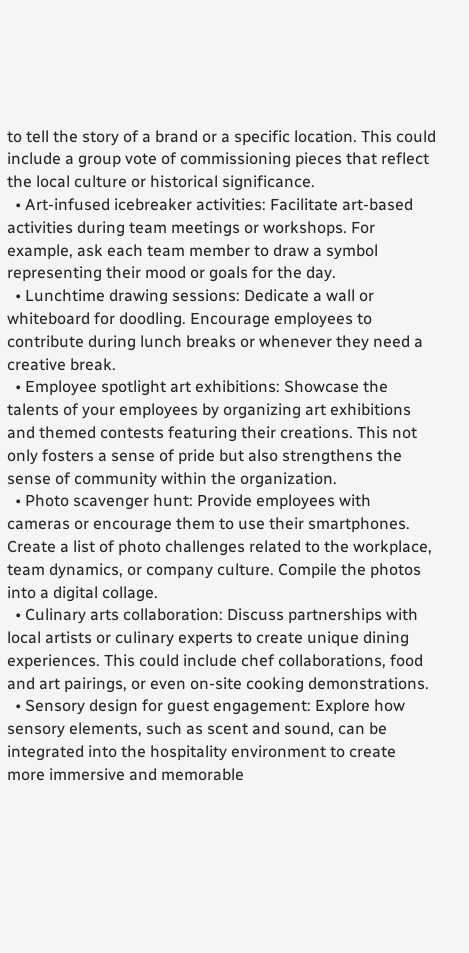to tell the story of a brand or a specific location. This could include a group vote of commissioning pieces that reflect the local culture or historical significance.
  • Art-infused icebreaker activities: Facilitate art-based activities during team meetings or workshops. For example, ask each team member to draw a symbol representing their mood or goals for the day.
  • Lunchtime drawing sessions: Dedicate a wall or whiteboard for doodling. Encourage employees to contribute during lunch breaks or whenever they need a creative break.
  • Employee spotlight art exhibitions: Showcase the talents of your employees by organizing art exhibitions and themed contests featuring their creations. This not only fosters a sense of pride but also strengthens the sense of community within the organization.
  • Photo scavenger hunt: Provide employees with cameras or encourage them to use their smartphones. Create a list of photo challenges related to the workplace, team dynamics, or company culture. Compile the photos into a digital collage.
  • Culinary arts collaboration: Discuss partnerships with local artists or culinary experts to create unique dining experiences. This could include chef collaborations, food and art pairings, or even on-site cooking demonstrations.
  • Sensory design for guest engagement: Explore how sensory elements, such as scent and sound, can be integrated into the hospitality environment to create more immersive and memorable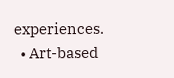experiences.
  • Art-based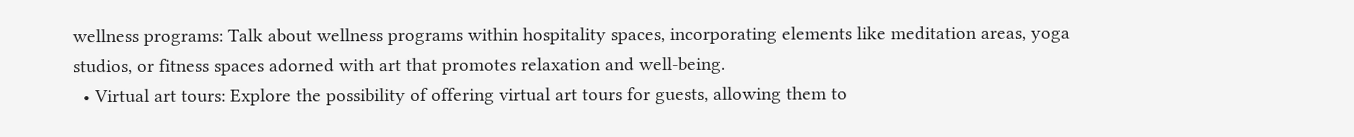wellness programs: Talk about wellness programs within hospitality spaces, incorporating elements like meditation areas, yoga studios, or fitness spaces adorned with art that promotes relaxation and well-being.
  • Virtual art tours: Explore the possibility of offering virtual art tours for guests, allowing them to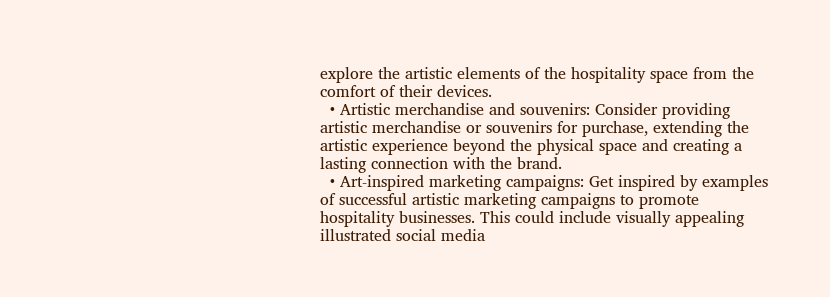explore the artistic elements of the hospitality space from the comfort of their devices.
  • Artistic merchandise and souvenirs: Consider providing artistic merchandise or souvenirs for purchase, extending the artistic experience beyond the physical space and creating a lasting connection with the brand.
  • Art-inspired marketing campaigns: Get inspired by examples of successful artistic marketing campaigns to promote hospitality businesses. This could include visually appealing illustrated social media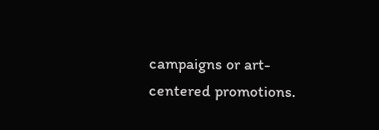campaigns or art-centered promotions.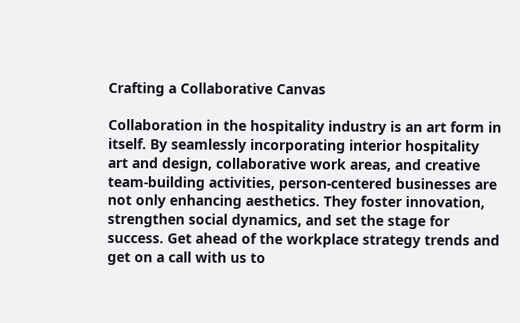Crafting a Collaborative Canvas

Collaboration in the hospitality industry is an art form in itself. By seamlessly incorporating interior hospitality art and design, collaborative work areas, and creative team-building activities, person-centered businesses are not only enhancing aesthetics. They foster innovation, strengthen social dynamics, and set the stage for success. Get ahead of the workplace strategy trends and get on a call with us to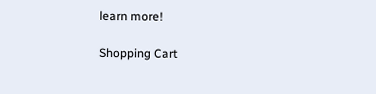learn more!

Shopping Cart